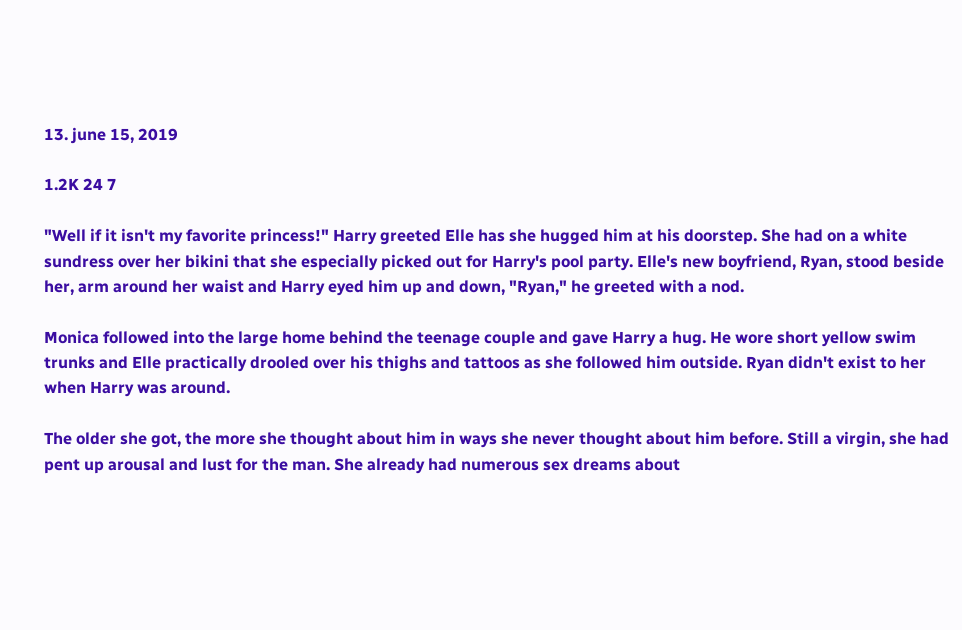13. june 15, 2019

1.2K 24 7

"Well if it isn't my favorite princess!" Harry greeted Elle has she hugged him at his doorstep. She had on a white sundress over her bikini that she especially picked out for Harry's pool party. Elle's new boyfriend, Ryan, stood beside her, arm around her waist and Harry eyed him up and down, "Ryan," he greeted with a nod.

Monica followed into the large home behind the teenage couple and gave Harry a hug. He wore short yellow swim trunks and Elle practically drooled over his thighs and tattoos as she followed him outside. Ryan didn't exist to her when Harry was around.

The older she got, the more she thought about him in ways she never thought about him before. Still a virgin, she had pent up arousal and lust for the man. She already had numerous sex dreams about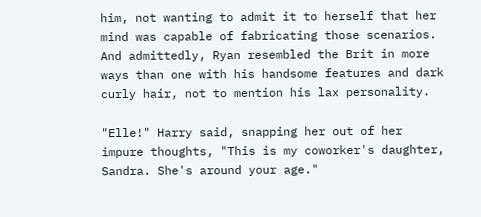him, not wanting to admit it to herself that her mind was capable of fabricating those scenarios. And admittedly, Ryan resembled the Brit in more ways than one with his handsome features and dark curly hair, not to mention his lax personality.

"Elle!" Harry said, snapping her out of her impure thoughts, "This is my coworker's daughter, Sandra. She's around your age."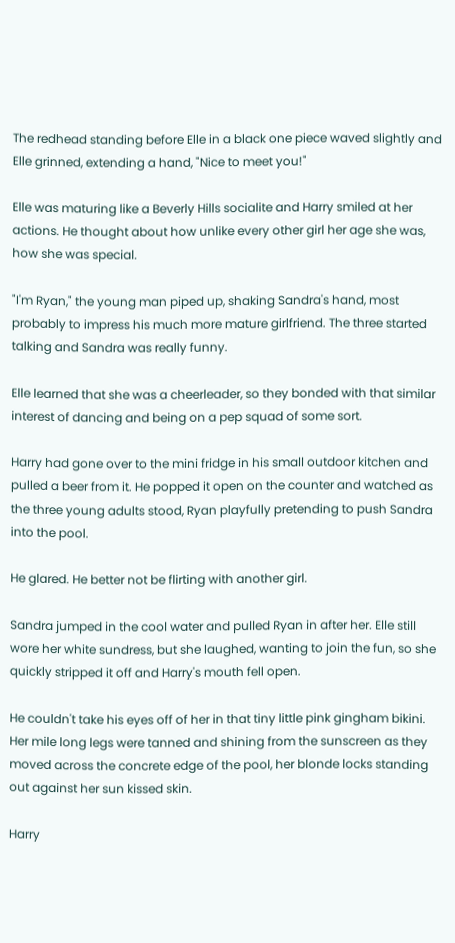The redhead standing before Elle in a black one piece waved slightly and Elle grinned, extending a hand, "Nice to meet you!"

Elle was maturing like a Beverly Hills socialite and Harry smiled at her actions. He thought about how unlike every other girl her age she was, how she was special.

"I'm Ryan," the young man piped up, shaking Sandra's hand, most probably to impress his much more mature girlfriend. The three started talking and Sandra was really funny.

Elle learned that she was a cheerleader, so they bonded with that similar interest of dancing and being on a pep squad of some sort.

Harry had gone over to the mini fridge in his small outdoor kitchen and pulled a beer from it. He popped it open on the counter and watched as the three young adults stood, Ryan playfully pretending to push Sandra into the pool.

He glared. He better not be flirting with another girl.

Sandra jumped in the cool water and pulled Ryan in after her. Elle still wore her white sundress, but she laughed, wanting to join the fun, so she quickly stripped it off and Harry's mouth fell open.

He couldn't take his eyes off of her in that tiny little pink gingham bikini. Her mile long legs were tanned and shining from the sunscreen as they moved across the concrete edge of the pool, her blonde locks standing out against her sun kissed skin.

Harry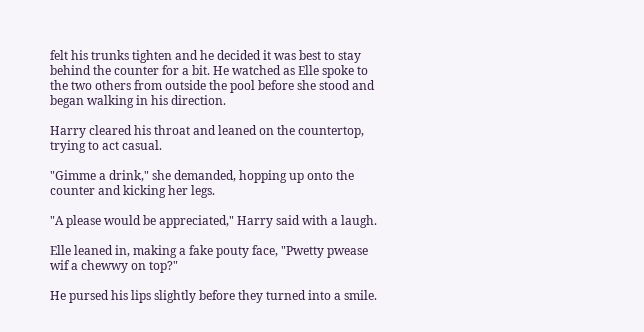felt his trunks tighten and he decided it was best to stay behind the counter for a bit. He watched as Elle spoke to the two others from outside the pool before she stood and began walking in his direction.

Harry cleared his throat and leaned on the countertop, trying to act casual.

"Gimme a drink," she demanded, hopping up onto the counter and kicking her legs.

"A please would be appreciated," Harry said with a laugh.

Elle leaned in, making a fake pouty face, "Pwetty pwease wif a chewwy on top?"

He pursed his lips slightly before they turned into a smile.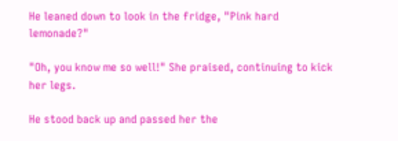He leaned down to look in the fridge, "Pink hard lemonade?"

"Oh, you know me so well!" She praised, continuing to kick her legs.

He stood back up and passed her the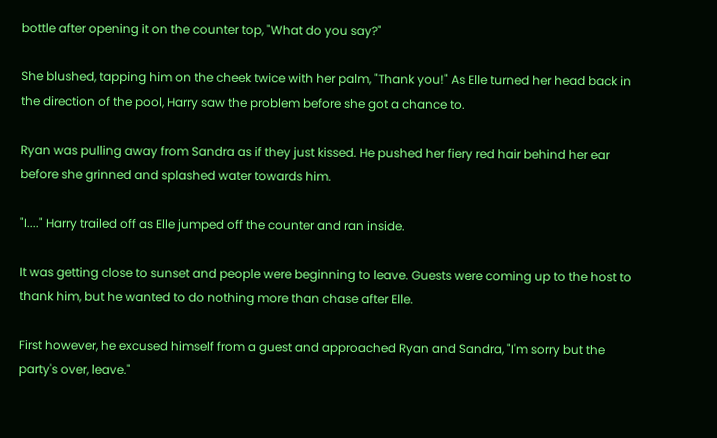bottle after opening it on the counter top, "What do you say?"

She blushed, tapping him on the cheek twice with her palm, "Thank you!" As Elle turned her head back in the direction of the pool, Harry saw the problem before she got a chance to.

Ryan was pulling away from Sandra as if they just kissed. He pushed her fiery red hair behind her ear before she grinned and splashed water towards him.

"I...." Harry trailed off as Elle jumped off the counter and ran inside.

It was getting close to sunset and people were beginning to leave. Guests were coming up to the host to thank him, but he wanted to do nothing more than chase after Elle.

First however, he excused himself from a guest and approached Ryan and Sandra, "I'm sorry but the party's over, leave."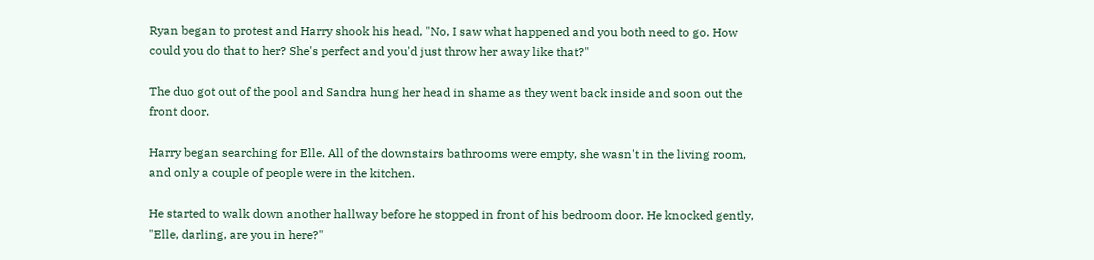Ryan began to protest and Harry shook his head, "No, I saw what happened and you both need to go. How could you do that to her? She's perfect and you'd just throw her away like that?"

The duo got out of the pool and Sandra hung her head in shame as they went back inside and soon out the front door.

Harry began searching for Elle. All of the downstairs bathrooms were empty, she wasn't in the living room, and only a couple of people were in the kitchen.

He started to walk down another hallway before he stopped in front of his bedroom door. He knocked gently, "Elle, darling, are you in here?"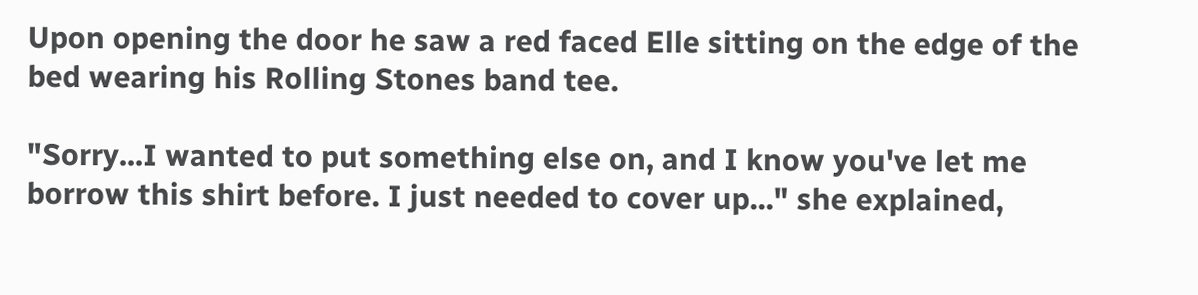Upon opening the door he saw a red faced Elle sitting on the edge of the bed wearing his Rolling Stones band tee.

"Sorry...I wanted to put something else on, and I know you've let me borrow this shirt before. I just needed to cover up..." she explained,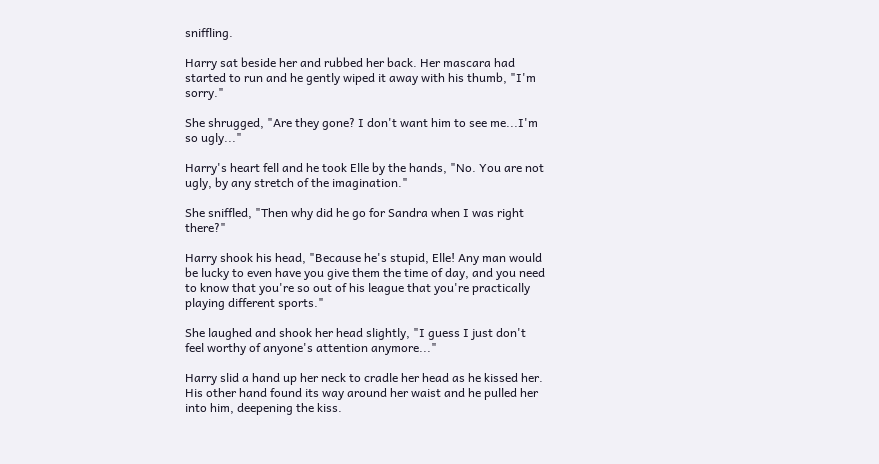sniffling.

Harry sat beside her and rubbed her back. Her mascara had started to run and he gently wiped it away with his thumb, "I'm sorry."

She shrugged, "Are they gone? I don't want him to see me...I'm so ugly..."

Harry's heart fell and he took Elle by the hands, "No. You are not ugly, by any stretch of the imagination."

She sniffled, "Then why did he go for Sandra when I was right there?"

Harry shook his head, "Because he's stupid, Elle! Any man would be lucky to even have you give them the time of day, and you need to know that you're so out of his league that you're practically playing different sports."

She laughed and shook her head slightly, "I guess I just don't feel worthy of anyone's attention anymore..."

Harry slid a hand up her neck to cradle her head as he kissed her. His other hand found its way around her waist and he pulled her into him, deepening the kiss.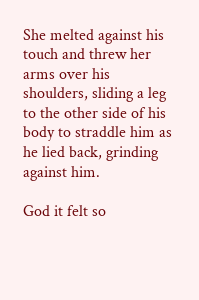She melted against his touch and threw her arms over his shoulders, sliding a leg to the other side of his body to straddle him as he lied back, grinding against him.

God it felt so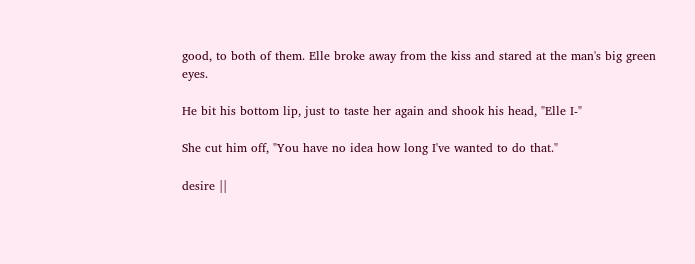good, to both of them. Elle broke away from the kiss and stared at the man's big green eyes.

He bit his bottom lip, just to taste her again and shook his head, "Elle I-"

She cut him off, "You have no idea how long I've wanted to do that."

desire ||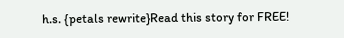h.s. {petals rewrite}Read this story for FREE!